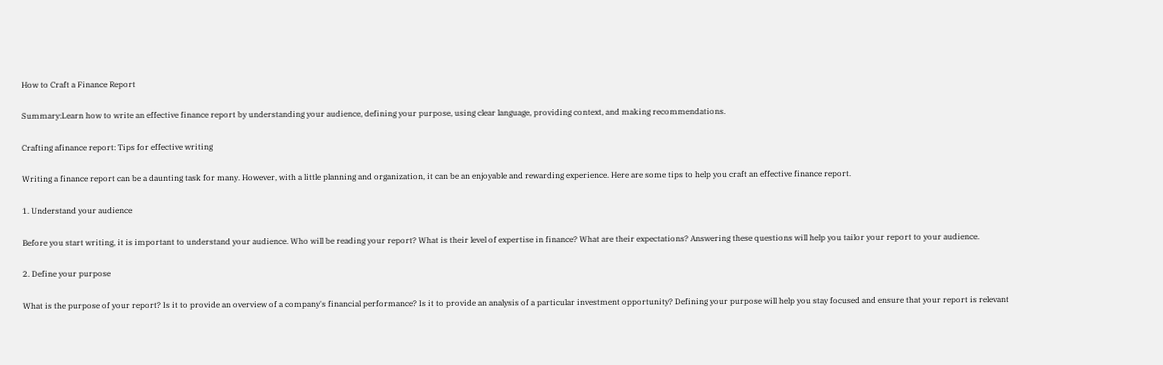How to Craft a Finance Report

Summary:Learn how to write an effective finance report by understanding your audience, defining your purpose, using clear language, providing context, and making recommendations.

Crafting afinance report: Tips for effective writing

Writing a finance report can be a daunting task for many. However, with a little planning and organization, it can be an enjoyable and rewarding experience. Here are some tips to help you craft an effective finance report.

1. Understand your audience

Before you start writing, it is important to understand your audience. Who will be reading your report? What is their level of expertise in finance? What are their expectations? Answering these questions will help you tailor your report to your audience.

2. Define your purpose

What is the purpose of your report? Is it to provide an overview of a company's financial performance? Is it to provide an analysis of a particular investment opportunity? Defining your purpose will help you stay focused and ensure that your report is relevant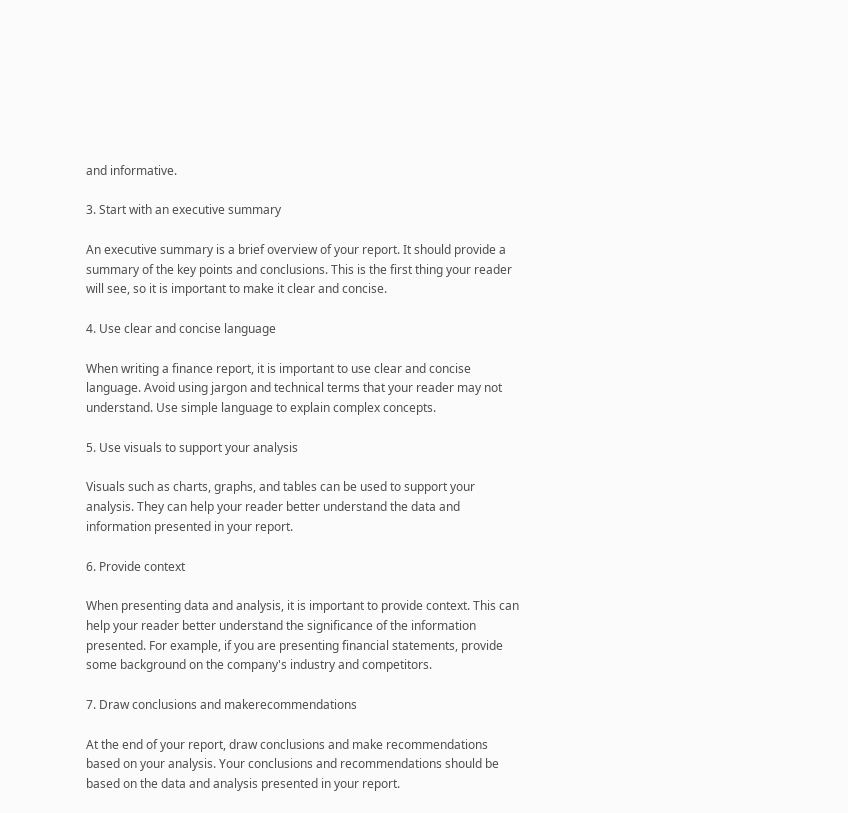and informative.

3. Start with an executive summary

An executive summary is a brief overview of your report. It should provide a summary of the key points and conclusions. This is the first thing your reader will see, so it is important to make it clear and concise.

4. Use clear and concise language

When writing a finance report, it is important to use clear and concise language. Avoid using jargon and technical terms that your reader may not understand. Use simple language to explain complex concepts.

5. Use visuals to support your analysis

Visuals such as charts, graphs, and tables can be used to support your analysis. They can help your reader better understand the data and information presented in your report.

6. Provide context

When presenting data and analysis, it is important to provide context. This can help your reader better understand the significance of the information presented. For example, if you are presenting financial statements, provide some background on the company's industry and competitors.

7. Draw conclusions and makerecommendations

At the end of your report, draw conclusions and make recommendations based on your analysis. Your conclusions and recommendations should be based on the data and analysis presented in your report.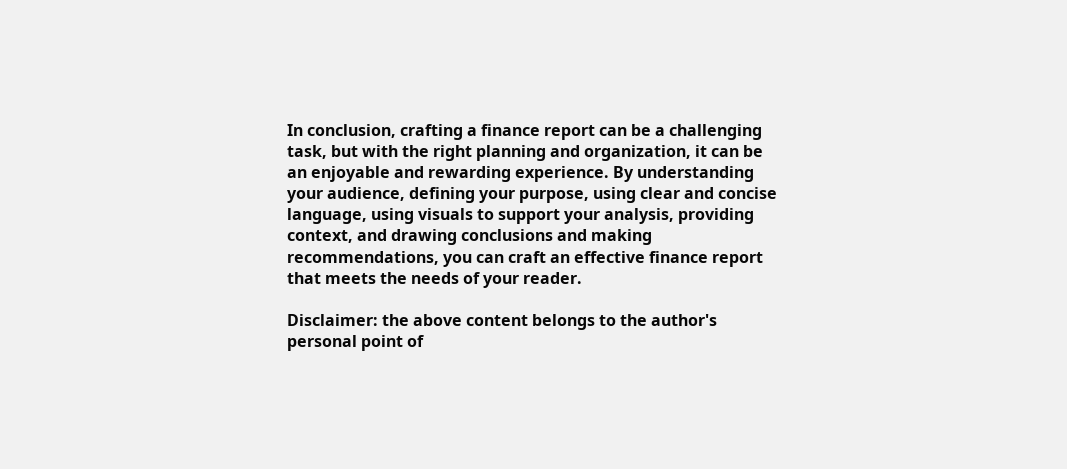In conclusion, crafting a finance report can be a challenging task, but with the right planning and organization, it can be an enjoyable and rewarding experience. By understanding your audience, defining your purpose, using clear and concise language, using visuals to support your analysis, providing context, and drawing conclusions and making recommendations, you can craft an effective finance report that meets the needs of your reader.

Disclaimer: the above content belongs to the author's personal point of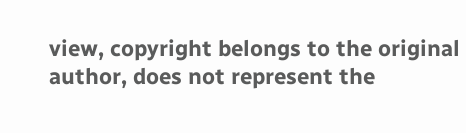view, copyright belongs to the original author, does not represent the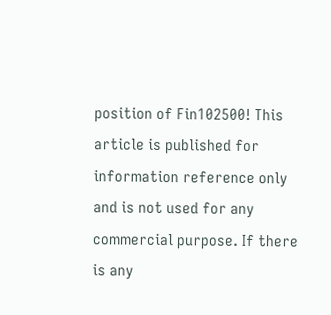position of Fin102500! This article is published for information reference only and is not used for any commercial purpose. If there is any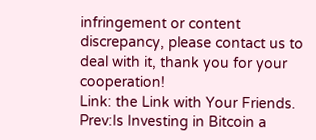infringement or content discrepancy, please contact us to deal with it, thank you for your cooperation!
Link: the Link with Your Friends.
Prev:Is Investing in Bitcoin a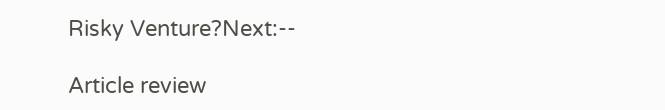Risky Venture?Next:--

Article review